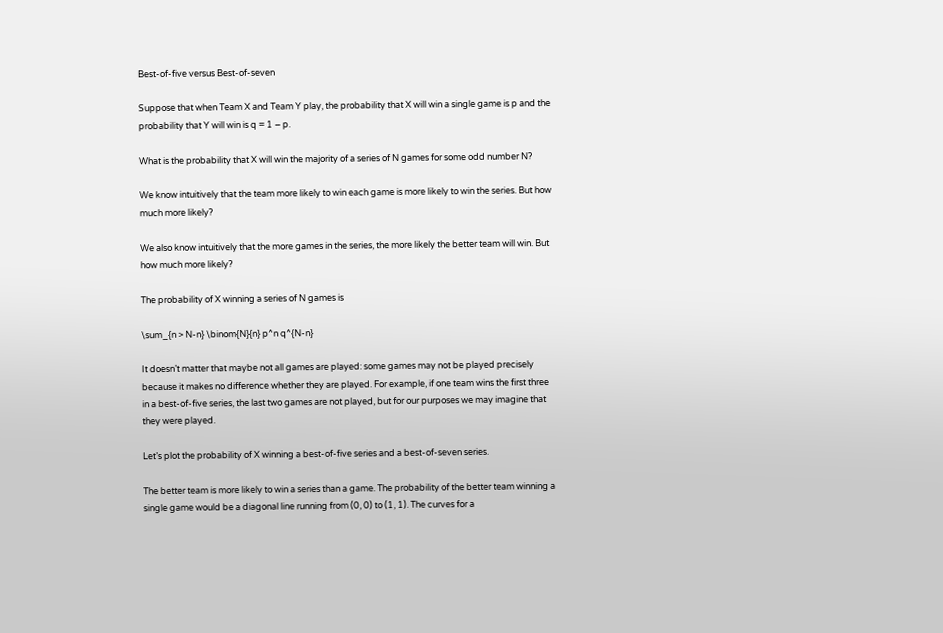Best-of-five versus Best-of-seven

Suppose that when Team X and Team Y play, the probability that X will win a single game is p and the probability that Y will win is q = 1 − p.

What is the probability that X will win the majority of a series of N games for some odd number N?

We know intuitively that the team more likely to win each game is more likely to win the series. But how much more likely?

We also know intuitively that the more games in the series, the more likely the better team will win. But how much more likely?

The probability of X winning a series of N games is

\sum_{n > N-n} \binom{N}{n} p^n q^{N-n}

It doesn’t matter that maybe not all games are played: some games may not be played precisely because it makes no difference whether they are played. For example, if one team wins the first three in a best-of-five series, the last two games are not played, but for our purposes we may imagine that they were played.

Let’s plot the probability of X winning a best-of-five series and a best-of-seven series.

The better team is more likely to win a series than a game. The probability of the better team winning a single game would be a diagonal line running from (0, 0) to (1, 1). The curves for a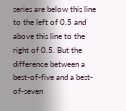series are below this line to the left of 0.5 and above this line to the right of 0.5. But the difference between a best-of-five and a best-of-seven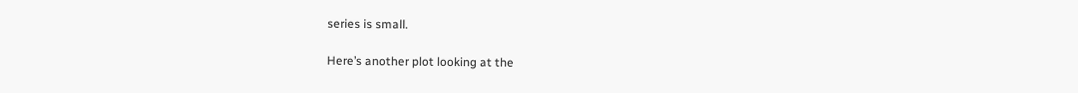series is small.

Here’s another plot looking at the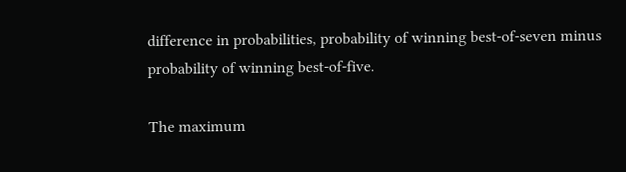difference in probabilities, probability of winning best-of-seven minus probability of winning best-of-five.

The maximum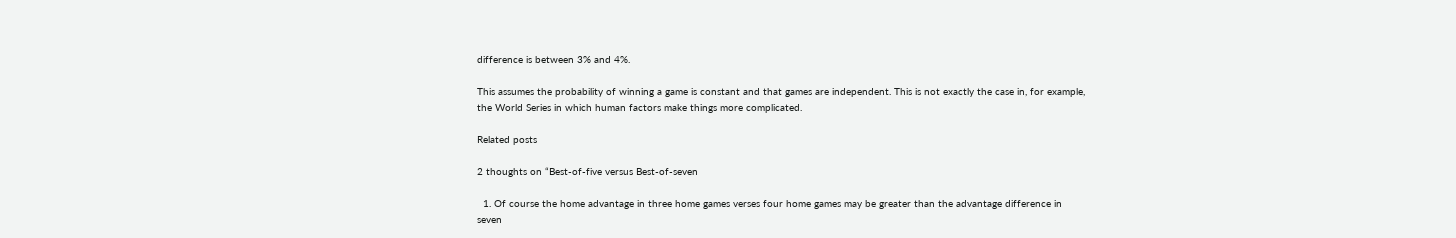difference is between 3% and 4%.

This assumes the probability of winning a game is constant and that games are independent. This is not exactly the case in, for example, the World Series in which human factors make things more complicated.

Related posts

2 thoughts on “Best-of-five versus Best-of-seven

  1. Of course the home advantage in three home games verses four home games may be greater than the advantage difference in seven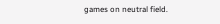games on neutral field.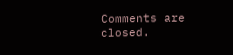Comments are closed.